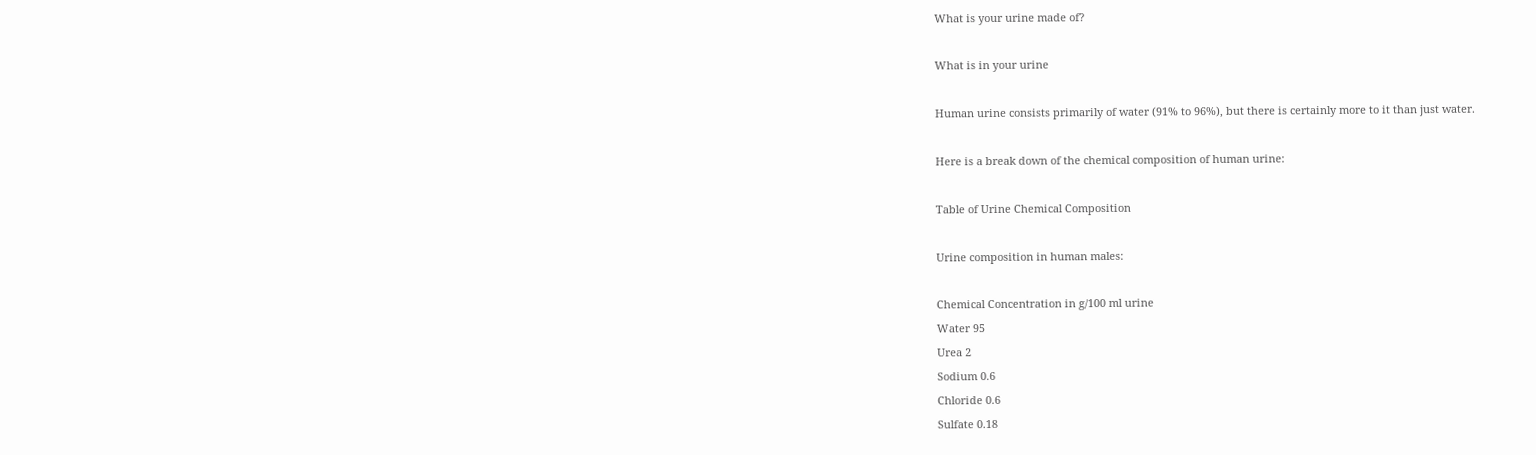What is your urine made of?

What is in your urine

Human urine consists primarily of water (91% to 96%), but there is certainly more to it than just water.

Here is a break down of the chemical composition of human urine:

Table of Urine Chemical Composition

Urine composition in human males:

Chemical Concentration in g/100 ml urine
Water 95
Urea 2
Sodium 0.6
Chloride 0.6
Sulfate 0.18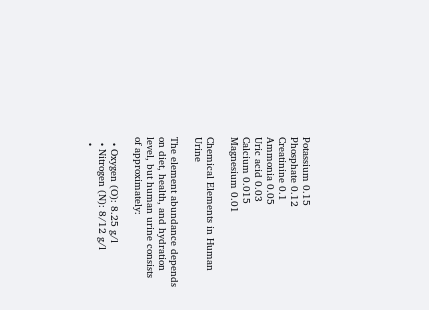Potassium 0.15
Phosphate 0.12
Creatinine 0.1
Ammonia 0.05
Uric acid 0.03
Calcium 0.015
Magnesium 0.01

Chemical Elements in Human Urine

The element abundance depends on diet, health, and hydration level, but human urine consists of approximately:

  • Oxygen (O): 8.25 g/l
  • Nitrogen (N): 8/12 g/l
  •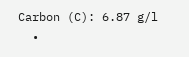Carbon (C): 6.87 g/l
  •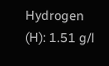Hydrogen (H): 1.51 g/l